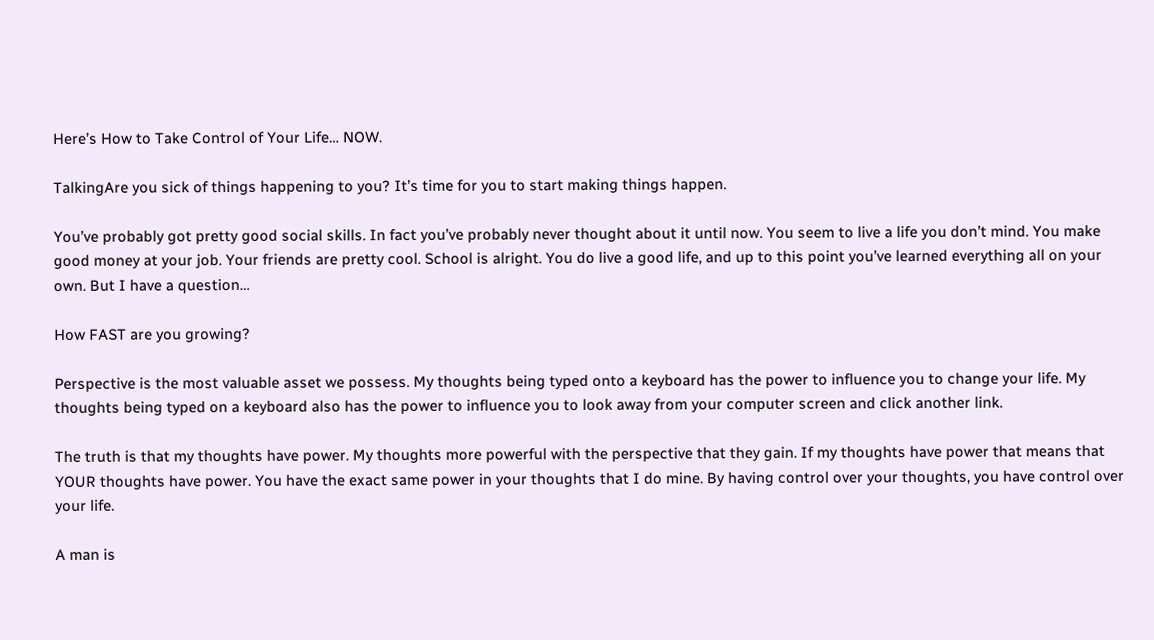Here’s How to Take Control of Your Life… NOW.

TalkingAre you sick of things happening to you? It’s time for you to start making things happen.

You’ve probably got pretty good social skills. In fact you’ve probably never thought about it until now. You seem to live a life you don’t mind. You make good money at your job. Your friends are pretty cool. School is alright. You do live a good life, and up to this point you’ve learned everything all on your own. But I have a question…

How FAST are you growing?

Perspective is the most valuable asset we possess. My thoughts being typed onto a keyboard has the power to influence you to change your life. My thoughts being typed on a keyboard also has the power to influence you to look away from your computer screen and click another link.

The truth is that my thoughts have power. My thoughts more powerful with the perspective that they gain. If my thoughts have power that means that YOUR thoughts have power. You have the exact same power in your thoughts that I do mine. By having control over your thoughts, you have control over your life.

A man is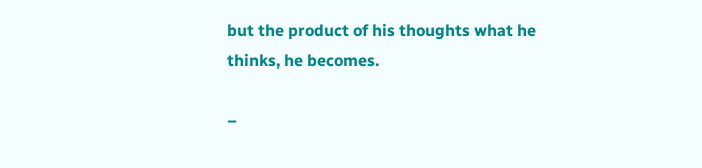but the product of his thoughts what he thinks, he becomes.

–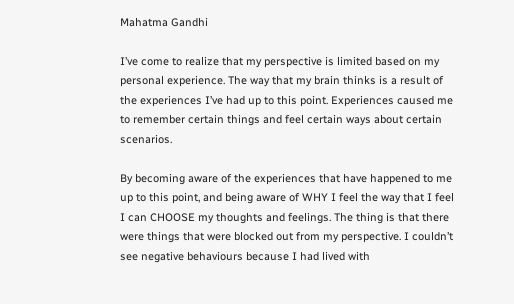Mahatma Gandhi

I’ve come to realize that my perspective is limited based on my personal experience. The way that my brain thinks is a result of the experiences I’ve had up to this point. Experiences caused me to remember certain things and feel certain ways about certain scenarios.

By becoming aware of the experiences that have happened to me up to this point, and being aware of WHY I feel the way that I feel I can CHOOSE my thoughts and feelings. The thing is that there were things that were blocked out from my perspective. I couldn’t see negative behaviours because I had lived with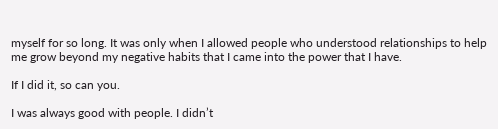myself for so long. It was only when I allowed people who understood relationships to help me grow beyond my negative habits that I came into the power that I have.

If I did it, so can you.

I was always good with people. I didn’t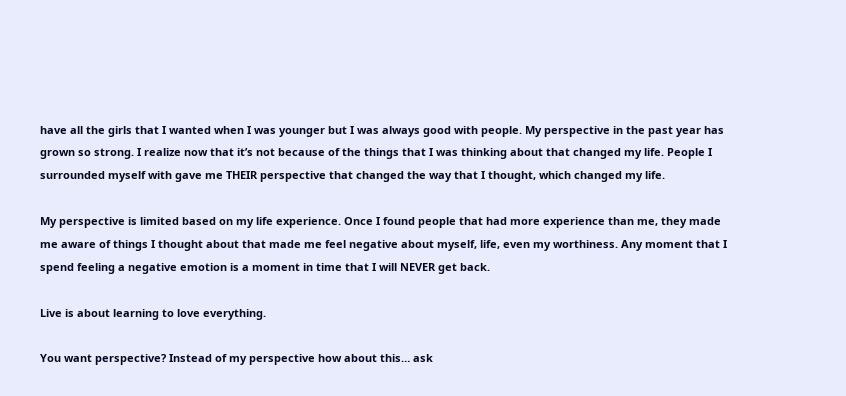have all the girls that I wanted when I was younger but I was always good with people. My perspective in the past year has grown so strong. I realize now that it’s not because of the things that I was thinking about that changed my life. People I surrounded myself with gave me THEIR perspective that changed the way that I thought, which changed my life.

My perspective is limited based on my life experience. Once I found people that had more experience than me, they made me aware of things I thought about that made me feel negative about myself, life, even my worthiness. Any moment that I spend feeling a negative emotion is a moment in time that I will NEVER get back.

Live is about learning to love everything.

You want perspective? Instead of my perspective how about this… ask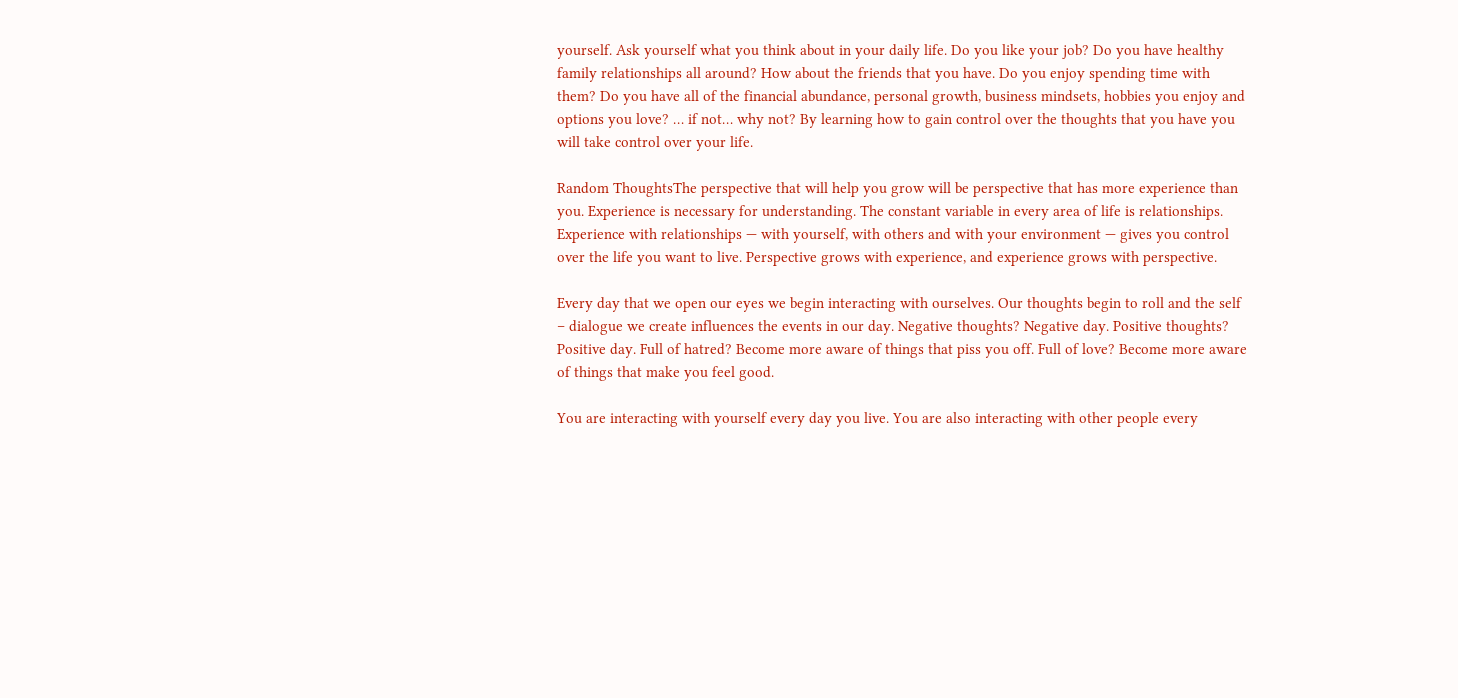yourself. Ask yourself what you think about in your daily life. Do you like your job? Do you have healthy family relationships all around? How about the friends that you have. Do you enjoy spending time with them? Do you have all of the financial abundance, personal growth, business mindsets, hobbies you enjoy and options you love? … if not… why not? By learning how to gain control over the thoughts that you have you will take control over your life.

Random ThoughtsThe perspective that will help you grow will be perspective that has more experience than you. Experience is necessary for understanding. The constant variable in every area of life is relationships. Experience with relationships — with yourself, with others and with your environment — gives you control over the life you want to live. Perspective grows with experience, and experience grows with perspective.

Every day that we open our eyes we begin interacting with ourselves. Our thoughts begin to roll and the self – dialogue we create influences the events in our day. Negative thoughts? Negative day. Positive thoughts? Positive day. Full of hatred? Become more aware of things that piss you off. Full of love? Become more aware of things that make you feel good.

You are interacting with yourself every day you live. You are also interacting with other people every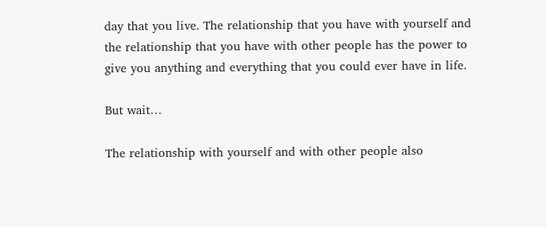day that you live. The relationship that you have with yourself and the relationship that you have with other people has the power to give you anything and everything that you could ever have in life.

But wait…

The relationship with yourself and with other people also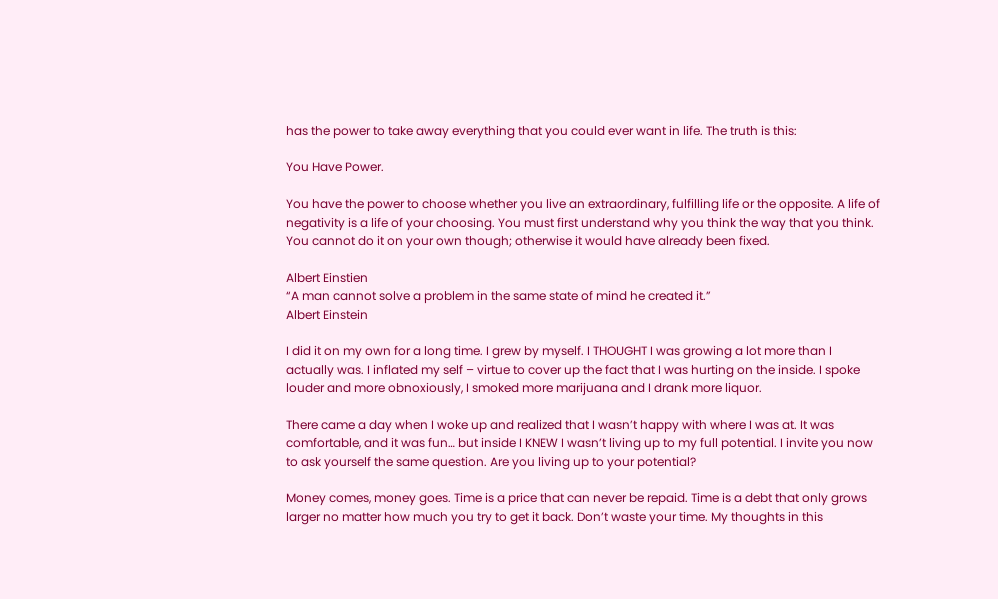has the power to take away everything that you could ever want in life. The truth is this:

You Have Power.

You have the power to choose whether you live an extraordinary, fulfilling life or the opposite. A life of negativity is a life of your choosing. You must first understand why you think the way that you think. You cannot do it on your own though; otherwise it would have already been fixed.

Albert Einstien
“A man cannot solve a problem in the same state of mind he created it.”
Albert Einstein

I did it on my own for a long time. I grew by myself. I THOUGHT I was growing a lot more than I actually was. I inflated my self – virtue to cover up the fact that I was hurting on the inside. I spoke louder and more obnoxiously, I smoked more marijuana and I drank more liquor.

There came a day when I woke up and realized that I wasn’t happy with where I was at. It was comfortable, and it was fun… but inside I KNEW I wasn’t living up to my full potential. I invite you now to ask yourself the same question. Are you living up to your potential?

Money comes, money goes. Time is a price that can never be repaid. Time is a debt that only grows larger no matter how much you try to get it back. Don’t waste your time. My thoughts in this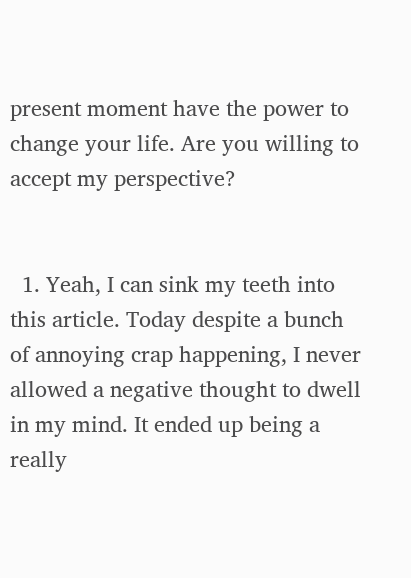present moment have the power to change your life. Are you willing to accept my perspective?


  1. Yeah, I can sink my teeth into this article. Today despite a bunch of annoying crap happening, I never allowed a negative thought to dwell in my mind. It ended up being a really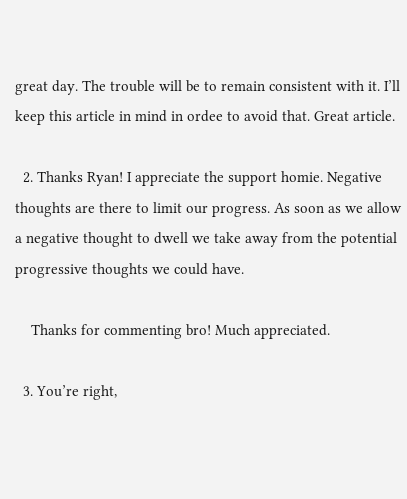great day. The trouble will be to remain consistent with it. I’ll keep this article in mind in ordee to avoid that. Great article.

  2. Thanks Ryan! I appreciate the support homie. Negative thoughts are there to limit our progress. As soon as we allow a negative thought to dwell we take away from the potential progressive thoughts we could have.

    Thanks for commenting bro! Much appreciated.

  3. You’re right,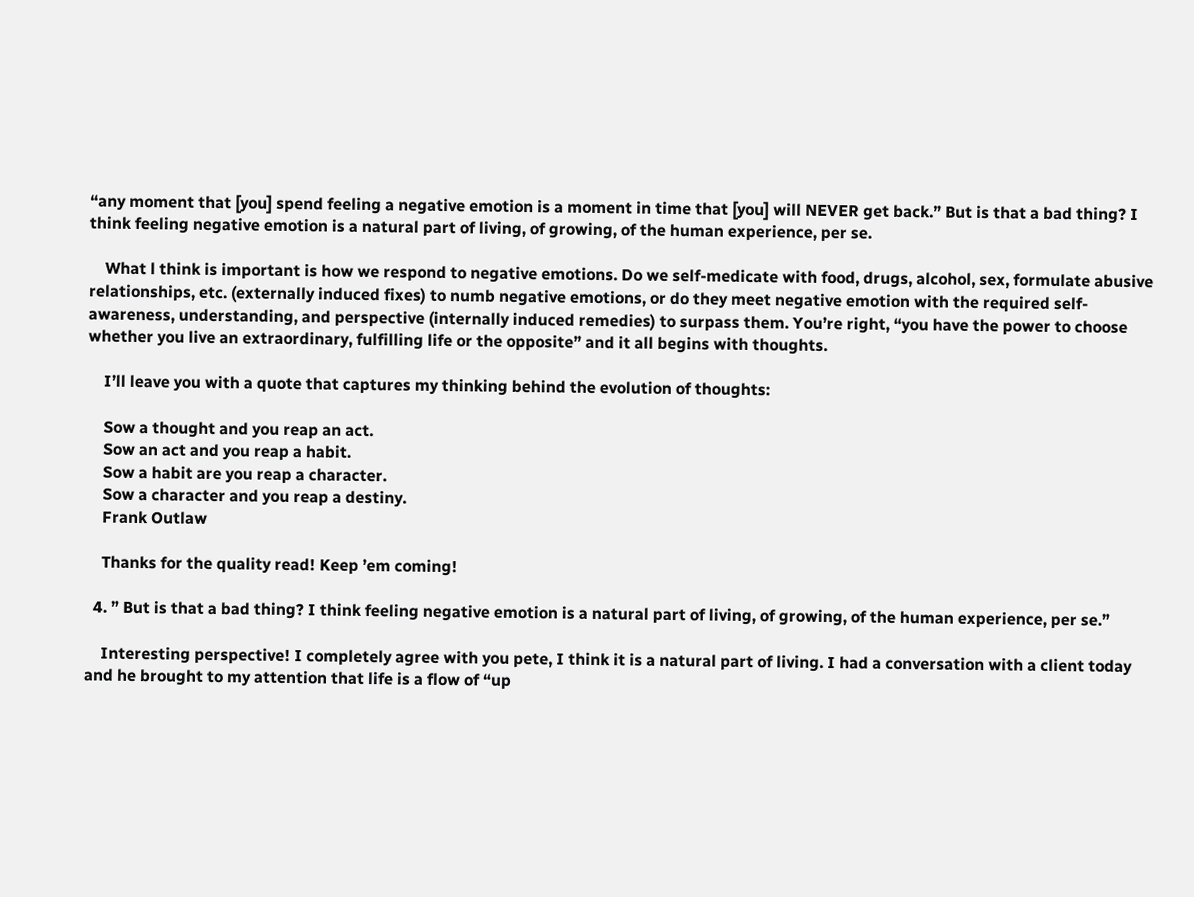“any moment that [you] spend feeling a negative emotion is a moment in time that [you] will NEVER get back.” But is that a bad thing? I think feeling negative emotion is a natural part of living, of growing, of the human experience, per se.

    What l think is important is how we respond to negative emotions. Do we self-medicate with food, drugs, alcohol, sex, formulate abusive relationships, etc. (externally induced fixes) to numb negative emotions, or do they meet negative emotion with the required self-awareness, understanding, and perspective (internally induced remedies) to surpass them. You’re right, “you have the power to choose whether you live an extraordinary, fulfilling life or the opposite” and it all begins with thoughts.

    I’ll leave you with a quote that captures my thinking behind the evolution of thoughts:

    Sow a thought and you reap an act.
    Sow an act and you reap a habit.
    Sow a habit are you reap a character.
    Sow a character and you reap a destiny.
    Frank Outlaw

    Thanks for the quality read! Keep ’em coming!

  4. ” But is that a bad thing? I think feeling negative emotion is a natural part of living, of growing, of the human experience, per se.”

    Interesting perspective! I completely agree with you pete, I think it is a natural part of living. I had a conversation with a client today and he brought to my attention that life is a flow of “up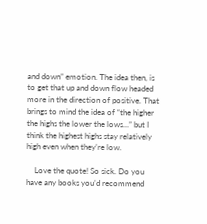and down” emotion. The idea then, is to get that up and down flow headed more in the direction of positive. That brings to mind the idea of “the higher the highs the lower the lows…” but I think the highest highs stay relatively high even when they’re low.

    Love the quote! So sick. Do you have any books you’d recommend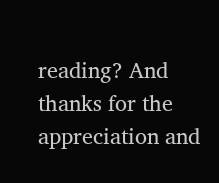reading? And thanks for the appreciation and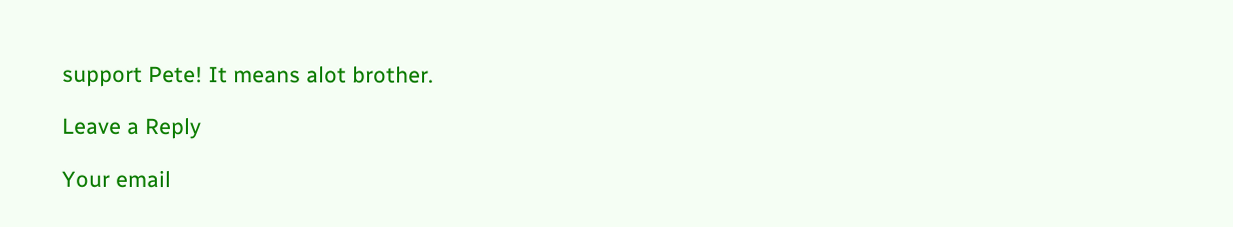support Pete! It means alot brother.

Leave a Reply

Your email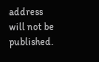address will not be published.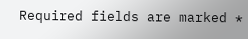Required fields are marked *